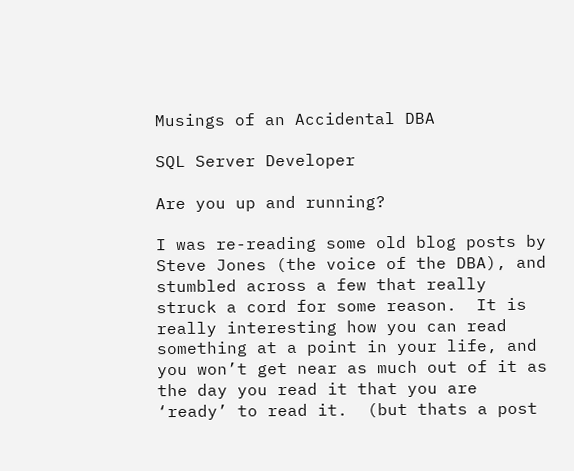Musings of an Accidental DBA

SQL Server Developer

Are you up and running?

I was re-reading some old blog posts by Steve Jones (the voice of the DBA), and stumbled across a few that really struck a cord for some reason.  It is really interesting how you can read something at a point in your life, and you won’t get near as much out of it as the day you read it that you are ‘ready’ to read it.  (but thats a post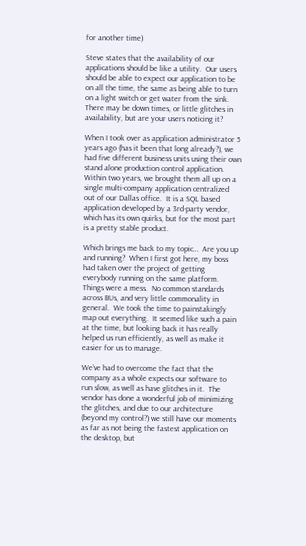for another time)

Steve states that the availability of our applications should be like a utility.  Our users should be able to expect our application to be on all the time, the same as being able to turn on a light switch or get water from the sink.  There may be down times, or little glitches in availability, but are your users noticing it?

When I took over as application administrator 5 years ago (has it been that long already?), we had five different business units using their own stand alone production control application.  Within two years, we brought them all up on a single multi-company application centralized out of our Dallas office.  It is a SQL based application developed by a 3rd-party vendor, which has its own quirks, but for the most part is a pretty stable product.

Which brings me back to my topic…  Are you up and running?  When I first got here, my boss had taken over the project of getting everybody running on the same platform.  Things were a mess.  No common standards across BUs, and very little commonality in general.  We took the time to painstakingly map out everything.  It seemed like such a pain at the time, but looking back it has really helped us run efficiently, as well as make it easier for us to manage.

We’ve had to overcome the fact that the company as a whole expects our software to run slow, as well as have glitches in it.  The vendor has done a wonderful job of minimizing the glitches, and due to our architecture (beyond my control?) we still have our moments as far as not being the fastest application on the desktop, but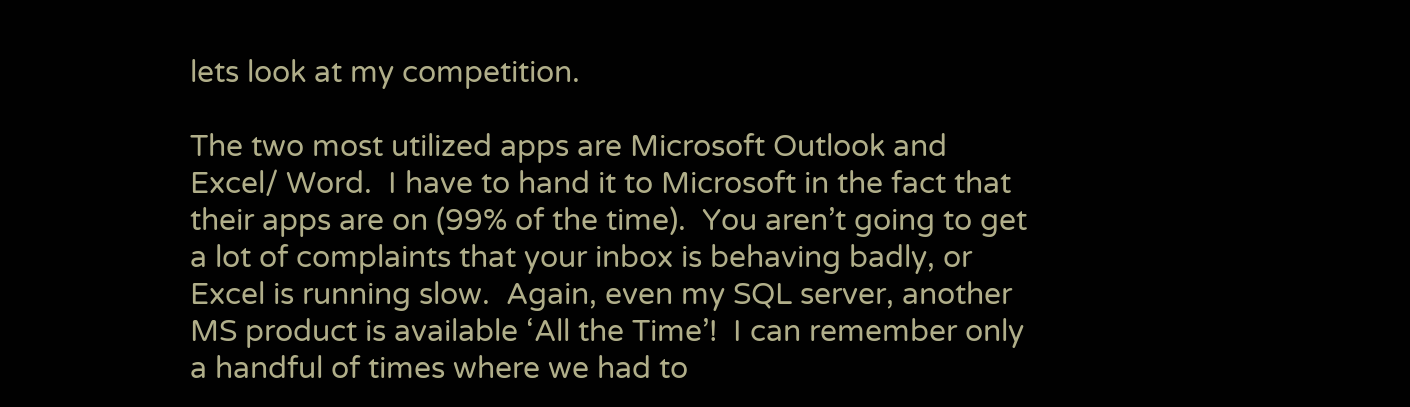lets look at my competition.

The two most utilized apps are Microsoft Outlook and Excel/ Word.  I have to hand it to Microsoft in the fact that their apps are on (99% of the time).  You aren’t going to get a lot of complaints that your inbox is behaving badly, or Excel is running slow.  Again, even my SQL server, another MS product is available ‘All the Time’!  I can remember only a handful of times where we had to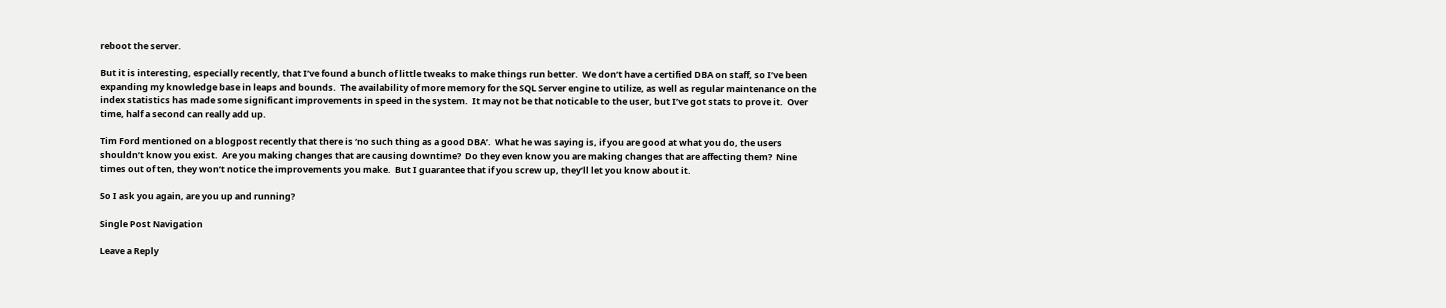reboot the server.

But it is interesting, especially recently, that I’ve found a bunch of little tweaks to make things run better.  We don’t have a certified DBA on staff, so I’ve been expanding my knowledge base in leaps and bounds.  The availability of more memory for the SQL Server engine to utilize, as well as regular maintenance on the index statistics has made some significant improvements in speed in the system.  It may not be that noticable to the user, but I’ve got stats to prove it.  Over time, half a second can really add up.

Tim Ford mentioned on a blogpost recently that there is ‘no such thing as a good DBA’.  What he was saying is, if you are good at what you do, the users shouldn’t know you exist.  Are you making changes that are causing downtime?  Do they even know you are making changes that are affecting them?  Nine times out of ten, they won’t notice the improvements you make.  But I guarantee that if you screw up, they’ll let you know about it.

So I ask you again, are you up and running?

Single Post Navigation

Leave a Reply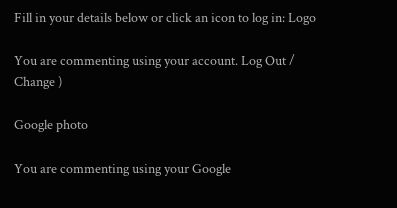Fill in your details below or click an icon to log in: Logo

You are commenting using your account. Log Out /  Change )

Google photo

You are commenting using your Google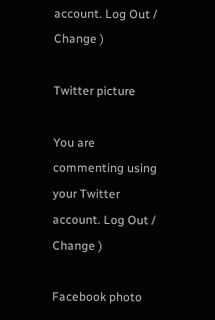account. Log Out /  Change )

Twitter picture

You are commenting using your Twitter account. Log Out /  Change )

Facebook photo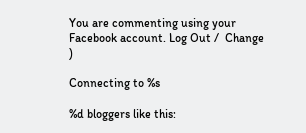You are commenting using your Facebook account. Log Out /  Change )

Connecting to %s

%d bloggers like this: